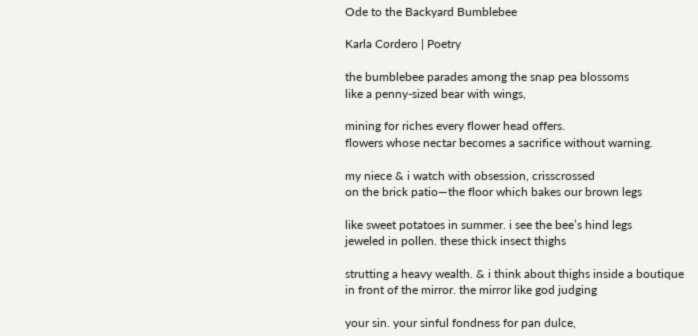Ode to the Backyard Bumblebee

Karla Cordero | Poetry

the bumblebee parades among the snap pea blossoms
like a penny-sized bear with wings,

mining for riches every flower head offers.
flowers whose nectar becomes a sacrifice without warning.

my niece & i watch with obsession, crisscrossed
on the brick patio—the floor which bakes our brown legs

like sweet potatoes in summer. i see the bee’s hind legs
jeweled in pollen. these thick insect thighs

strutting a heavy wealth. & i think about thighs inside a boutique
in front of the mirror. the mirror like god judging

your sin. your sinful fondness for pan dulce,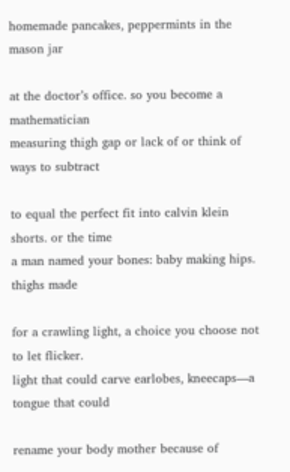homemade pancakes, peppermints in the mason jar

at the doctor’s office. so you become a mathematician
measuring thigh gap or lack of or think of ways to subtract

to equal the perfect fit into calvin klein shorts. or the time
a man named your bones: baby making hips. thighs made

for a crawling light, a choice you choose not to let flicker.
light that could carve earlobes, kneecaps—a tongue that could

rename your body mother because of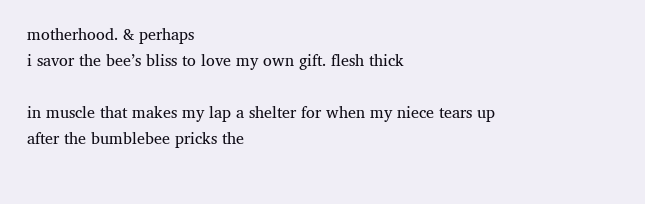motherhood. & perhaps
i savor the bee’s bliss to love my own gift. flesh thick

in muscle that makes my lap a shelter for when my niece tears up
after the bumblebee pricks the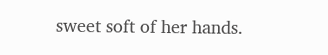sweet soft of her hands.